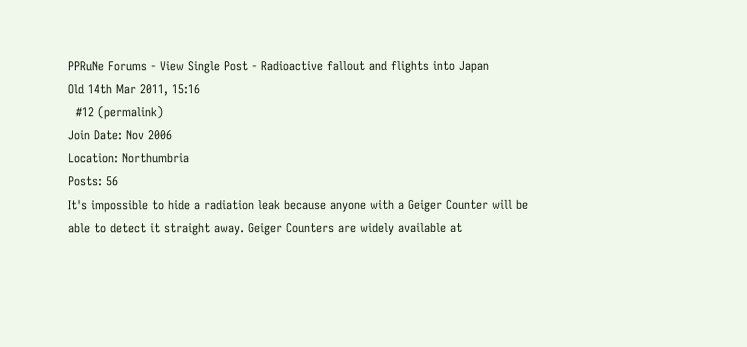PPRuNe Forums - View Single Post - Radioactive fallout and flights into Japan
Old 14th Mar 2011, 15:16
  #12 (permalink)
Join Date: Nov 2006
Location: Northumbria
Posts: 56
It's impossible to hide a radiation leak because anyone with a Geiger Counter will be able to detect it straight away. Geiger Counters are widely available at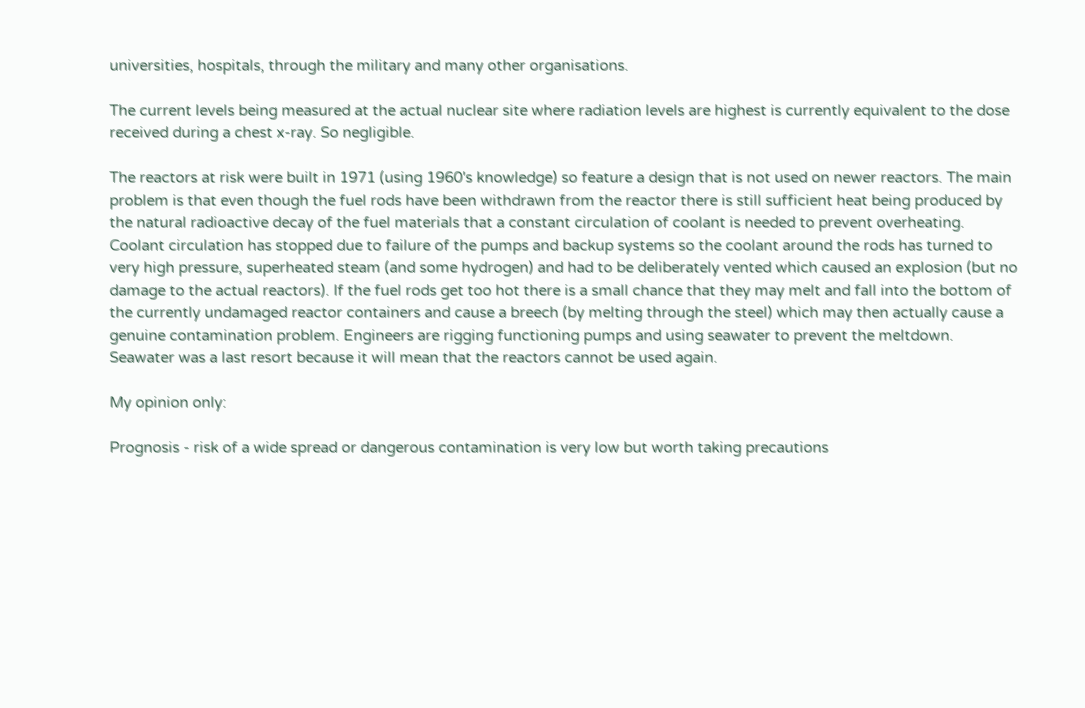universities, hospitals, through the military and many other organisations.

The current levels being measured at the actual nuclear site where radiation levels are highest is currently equivalent to the dose received during a chest x-ray. So negligible.

The reactors at risk were built in 1971 (using 1960's knowledge) so feature a design that is not used on newer reactors. The main problem is that even though the fuel rods have been withdrawn from the reactor there is still sufficient heat being produced by the natural radioactive decay of the fuel materials that a constant circulation of coolant is needed to prevent overheating. Coolant circulation has stopped due to failure of the pumps and backup systems so the coolant around the rods has turned to very high pressure, superheated steam (and some hydrogen) and had to be deliberately vented which caused an explosion (but no damage to the actual reactors). If the fuel rods get too hot there is a small chance that they may melt and fall into the bottom of the currently undamaged reactor containers and cause a breech (by melting through the steel) which may then actually cause a genuine contamination problem. Engineers are rigging functioning pumps and using seawater to prevent the meltdown. Seawater was a last resort because it will mean that the reactors cannot be used again.

My opinion only:

Prognosis - risk of a wide spread or dangerous contamination is very low but worth taking precautions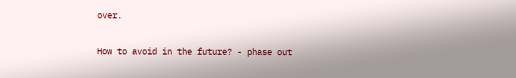over.

How to avoid in the future? - phase out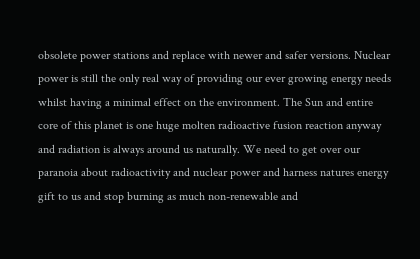obsolete power stations and replace with newer and safer versions. Nuclear power is still the only real way of providing our ever growing energy needs whilst having a minimal effect on the environment. The Sun and entire core of this planet is one huge molten radioactive fusion reaction anyway and radiation is always around us naturally. We need to get over our paranoia about radioactivity and nuclear power and harness natures energy gift to us and stop burning as much non-renewable and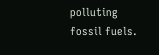polluting fossil fuels.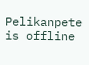Pelikanpete is offline